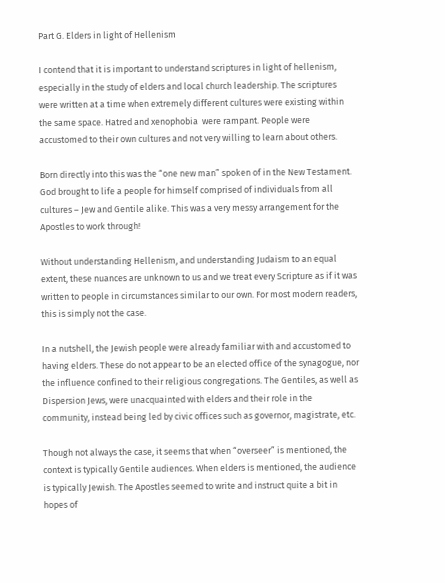Part G. Elders in light of Hellenism

I contend that it is important to understand scriptures in light of hellenism, especially in the study of elders and local church leadership. The scriptures were written at a time when extremely different cultures were existing within the same space. Hatred and xenophobia  were rampant. People were accustomed to their own cultures and not very willing to learn about others.

Born directly into this was the “one new man” spoken of in the New Testament. God brought to life a people for himself comprised of individuals from all cultures – Jew and Gentile alike. This was a very messy arrangement for the Apostles to work through!

Without understanding Hellenism, and understanding Judaism to an equal extent, these nuances are unknown to us and we treat every Scripture as if it was written to people in circumstances similar to our own. For most modern readers, this is simply not the case.

In a nutshell, the Jewish people were already familiar with and accustomed to having elders. These do not appear to be an elected office of the synagogue, nor the influence confined to their religious congregations. The Gentiles, as well as Dispersion Jews, were unacquainted with elders and their role in the community, instead being led by civic offices such as governor, magistrate, etc.

Though not always the case, it seems that when “overseer” is mentioned, the context is typically Gentile audiences. When elders is mentioned, the audience is typically Jewish. The Apostles seemed to write and instruct quite a bit in hopes of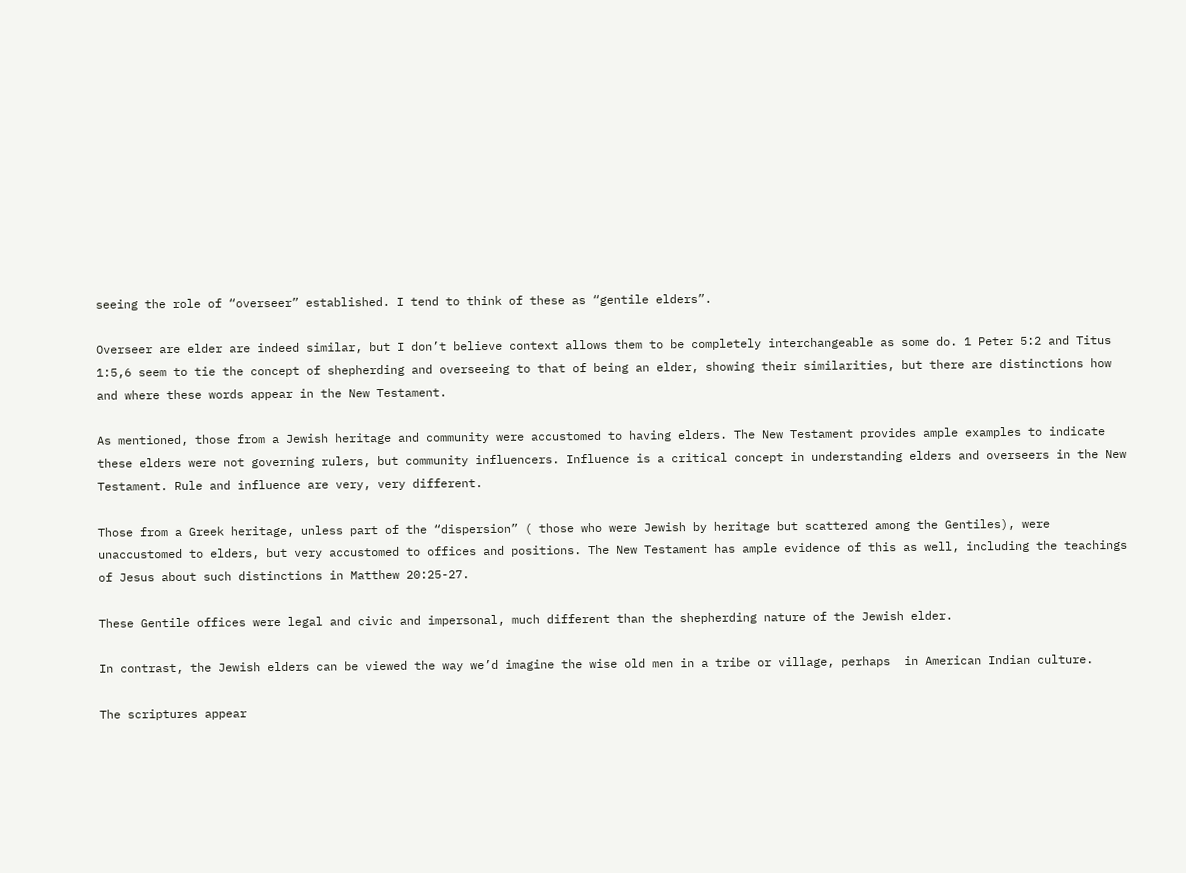seeing the role of “overseer” established. I tend to think of these as “gentile elders”.

Overseer are elder are indeed similar, but I don’t believe context allows them to be completely interchangeable as some do. 1 Peter 5:2 and Titus 1:5,6 seem to tie the concept of shepherding and overseeing to that of being an elder, showing their similarities, but there are distinctions how and where these words appear in the New Testament.

As mentioned, those from a Jewish heritage and community were accustomed to having elders. The New Testament provides ample examples to indicate these elders were not governing rulers, but community influencers. Influence is a critical concept in understanding elders and overseers in the New Testament. Rule and influence are very, very different.

Those from a Greek heritage, unless part of the “dispersion” ( those who were Jewish by heritage but scattered among the Gentiles), were unaccustomed to elders, but very accustomed to offices and positions. The New Testament has ample evidence of this as well, including the teachings of Jesus about such distinctions in Matthew 20:25-27.

These Gentile offices were legal and civic and impersonal, much different than the shepherding nature of the Jewish elder.

In contrast, the Jewish elders can be viewed the way we’d imagine the wise old men in a tribe or village, perhaps  in American Indian culture.

The scriptures appear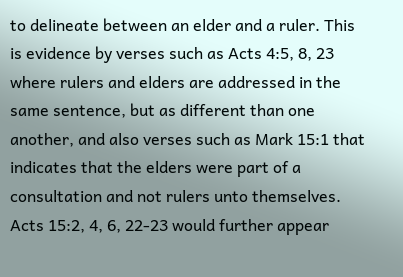to delineate between an elder and a ruler. This is evidence by verses such as Acts 4:5, 8, 23 where rulers and elders are addressed in the same sentence, but as different than one another, and also verses such as Mark 15:1 that indicates that the elders were part of a consultation and not rulers unto themselves. Acts 15:2, 4, 6, 22-23 would further appear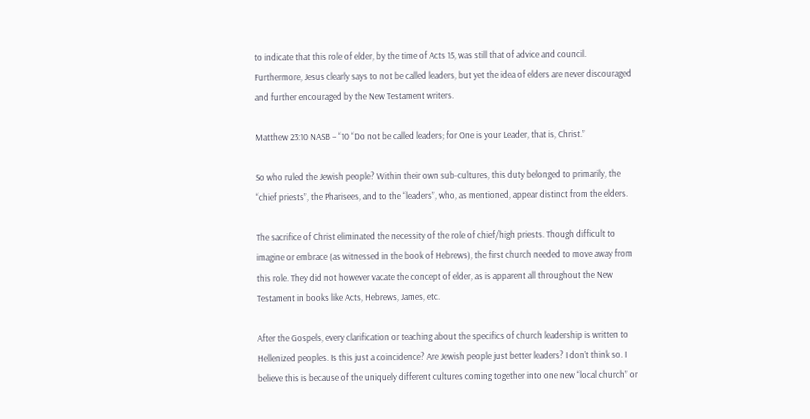to indicate that this role of elder, by the time of Acts 15, was still that of advice and council. Furthermore, Jesus clearly says to not be called leaders, but yet the idea of elders are never discouraged and further encouraged by the New Testament writers.

Matthew 23:10 NASB – “10 “Do not be called leaders; for One is your Leader, that is, Christ.”

So who ruled the Jewish people? Within their own sub-cultures, this duty belonged to primarily, the “chief priests”, the Pharisees, and to the “leaders”, who, as mentioned, appear distinct from the elders.

The sacrifice of Christ eliminated the necessity of the role of chief/high priests. Though difficult to imagine or embrace (as witnessed in the book of Hebrews), the first church needed to move away from this role. They did not however vacate the concept of elder, as is apparent all throughout the New Testament in books like Acts, Hebrews, James, etc.

After the Gospels, every clarification or teaching about the specifics of church leadership is written to Hellenized peoples. Is this just a coincidence? Are Jewish people just better leaders? I don’t think so. I believe this is because of the uniquely different cultures coming together into one new “local church” or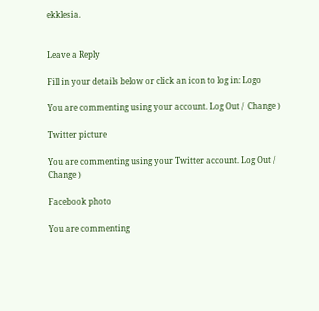ekklesia.


Leave a Reply

Fill in your details below or click an icon to log in: Logo

You are commenting using your account. Log Out /  Change )

Twitter picture

You are commenting using your Twitter account. Log Out /  Change )

Facebook photo

You are commenting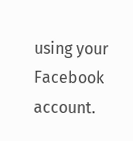using your Facebook account.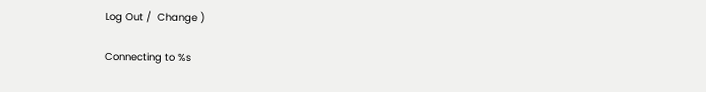Log Out /  Change )

Connecting to %s